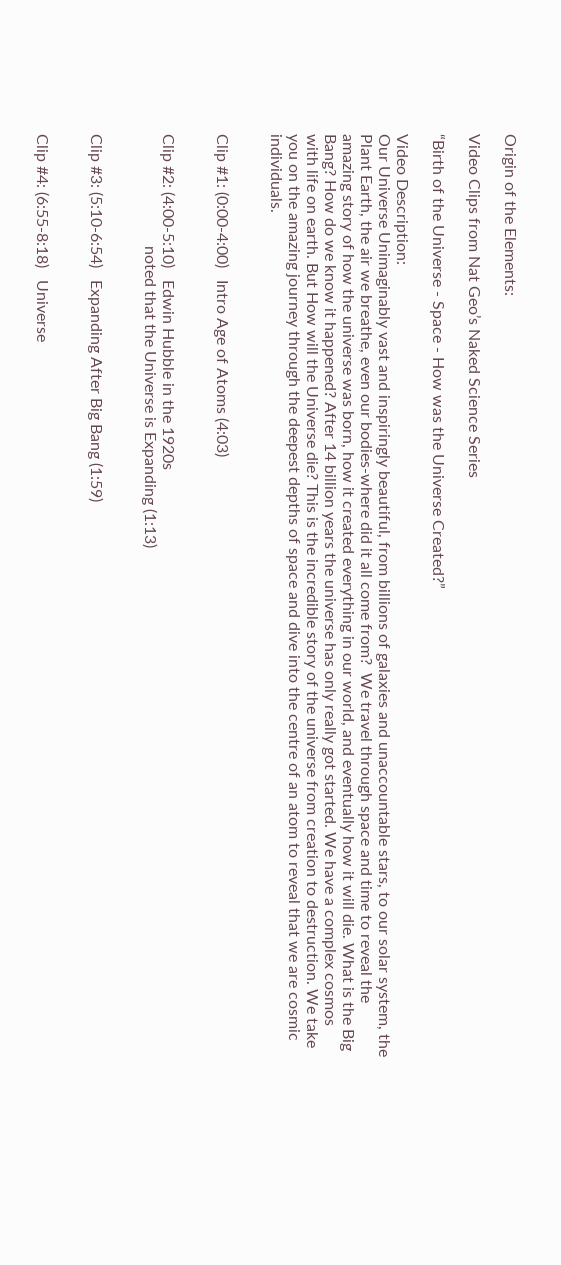Origin of the Elements:

Video Clips from Nat Geo’s Naked Science Series

“Birth of the Universe - Space - How was the Universe Created?”

Video Description:
Our Universe Unimaginably vast and inspiringly beautiful, from billions of galaxies and unaccountable stars, to our solar system, the Plant Earth, the air we breathe, even our bodies-where did it all come from?  We travel through space and time to reveal the amazing story of how the universe was born, how it created everything in our world, and eventually how it will die. What is the Big Bang? How do we know it happened? After 14 billion years the universe has only really got started. We have a complex cosmos with life on earth. But How will the Universe die? This is the incredible story of the universe from creation to destruction. We take you on the amazing journey through the deepest depths of space and dive into the centre of an atom to reveal that we are cosmic individuals.


Clip #1: (0:00-4:00)   Intro Age of Atoms (4:03)


Clip #2: (4:00-5:10)   Edwin Hubble in the 1920s
                            noted that the Universe is Expanding (1:13)


Clip #3: (5:10-6:54)   Expanding After Big Bang (1:59)


Clip #4: (6:55-8:18)   Universe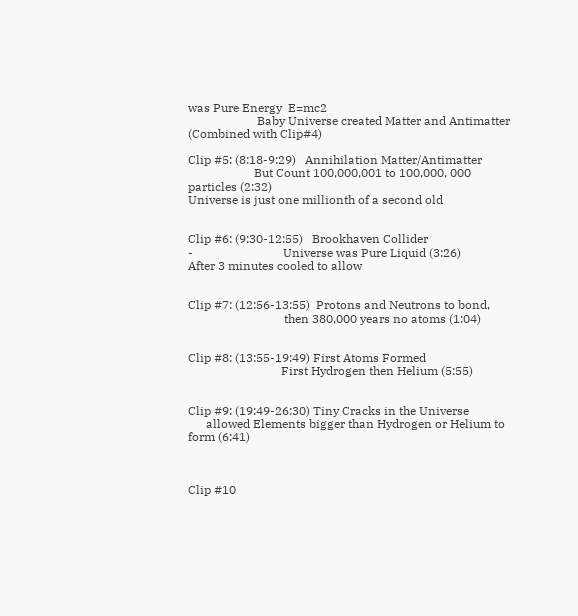was Pure Energy  E=mc2
                       Baby Universe created Matter and Antimatter
(Combined with Clip#4)

Clip #5: (8:18-9:29)   Annihilation Matter/Antimatter
                      But Count 100,000,001 to 100,000, 000  particles (2:32)
Universe is just one millionth of a second old


Clip #6: (9:30-12:55)   Brookhaven Collider
-                              Universe was Pure Liquid (3:26)
After 3 minutes cooled to allow


Clip #7: (12:56-13:55)  Protons and Neutrons to bond,
                                then 380,000 years no atoms (1:04)


Clip #8: (13:55-19:49) First Atoms Formed
                               First Hydrogen then Helium (5:55)


Clip #9: (19:49-26:30) Tiny Cracks in the Universe
      allowed Elements bigger than Hydrogen or Helium to form (6:41)



Clip #10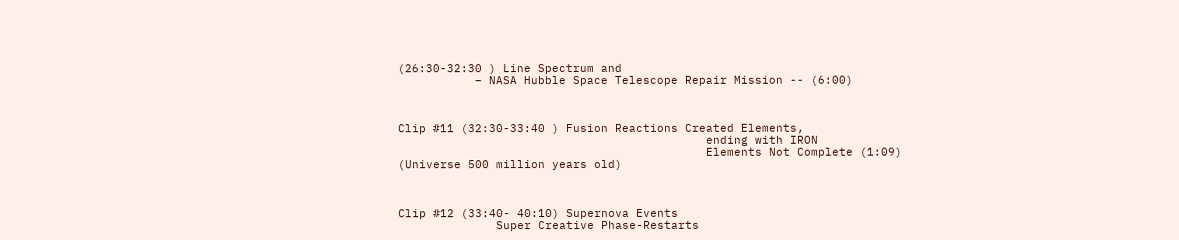(26:30-32:30 ) Line Spectrum and
           – NASA Hubble Space Telescope Repair Mission -- (6:00)



Clip #11 (32:30-33:40 ) Fusion Reactions Created Elements,
                                            ending with IRON
                                            Elements Not Complete (1:09)
(Universe 500 million years old)



Clip #12 (33:40- 40:10) Supernova Events
              Super Creative Phase-Restarts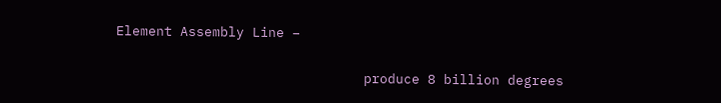Element Assembly Line –

                               produce 8 billion degrees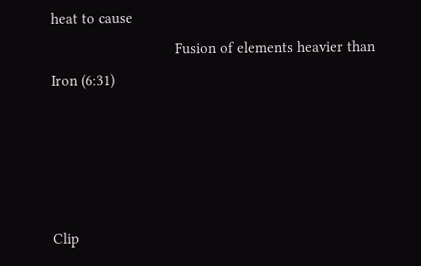heat to cause
                               Fusion of elements heavier than Iron (6:31)




Clip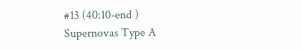#13 (40:10-end ) Supernovas Type A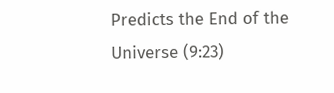Predicts the End of the Universe (9:23)